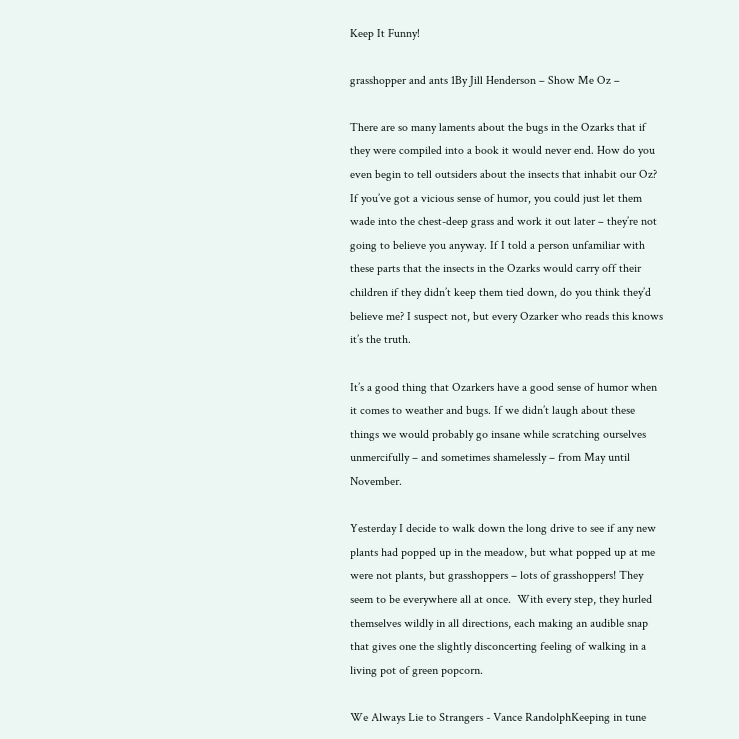Keep It Funny!

grasshopper and ants 1By Jill Henderson – Show Me Oz –

There are so many laments about the bugs in the Ozarks that if they were compiled into a book it would never end. How do you even begin to tell outsiders about the insects that inhabit our Oz? If you’ve got a vicious sense of humor, you could just let them wade into the chest-deep grass and work it out later – they’re not going to believe you anyway. If I told a person unfamiliar with these parts that the insects in the Ozarks would carry off their children if they didn’t keep them tied down, do you think they’d believe me? I suspect not, but every Ozarker who reads this knows it’s the truth.

It’s a good thing that Ozarkers have a good sense of humor when it comes to weather and bugs. If we didn’t laugh about these things we would probably go insane while scratching ourselves unmercifully – and sometimes shamelessly – from May until November.

Yesterday I decide to walk down the long drive to see if any new plants had popped up in the meadow, but what popped up at me were not plants, but grasshoppers – lots of grasshoppers! They seem to be everywhere all at once.  With every step, they hurled themselves wildly in all directions, each making an audible snap that gives one the slightly disconcerting feeling of walking in a living pot of green popcorn.

We Always Lie to Strangers - Vance RandolphKeeping in tune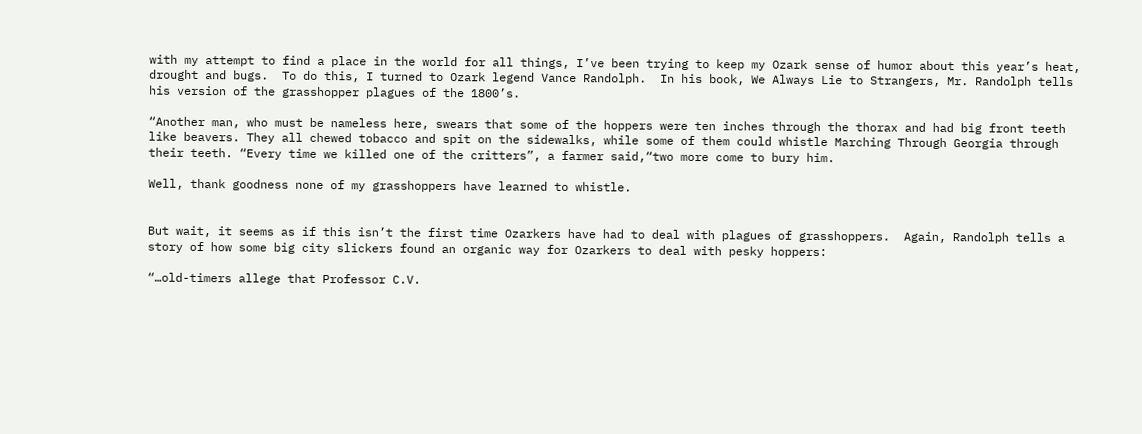with my attempt to find a place in the world for all things, I’ve been trying to keep my Ozark sense of humor about this year’s heat, drought and bugs.  To do this, I turned to Ozark legend Vance Randolph.  In his book, We Always Lie to Strangers, Mr. Randolph tells his version of the grasshopper plagues of the 1800’s.

“Another man, who must be nameless here, swears that some of the hoppers were ten inches through the thorax and had big front teeth like beavers. They all chewed tobacco and spit on the sidewalks, while some of them could whistle Marching Through Georgia through their teeth. “Every time we killed one of the critters”, a farmer said,“two more come to bury him.

Well, thank goodness none of my grasshoppers have learned to whistle.


But wait, it seems as if this isn’t the first time Ozarkers have had to deal with plagues of grasshoppers.  Again, Randolph tells a story of how some big city slickers found an organic way for Ozarkers to deal with pesky hoppers:

“…old-timers allege that Professor C.V.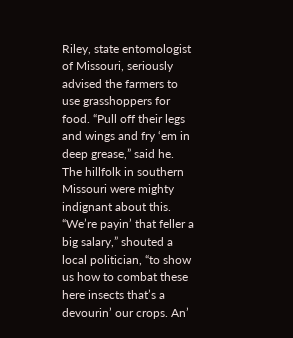Riley, state entomologist of Missouri, seriously advised the farmers to use grasshoppers for food. “Pull off their legs and wings and fry ‘em in deep grease,” said he. The hillfolk in southern Missouri were mighty indignant about this. “We’re payin’ that feller a big salary,” shouted a local politician, “to show us how to combat these here insects that’s a devourin’ our crops. An’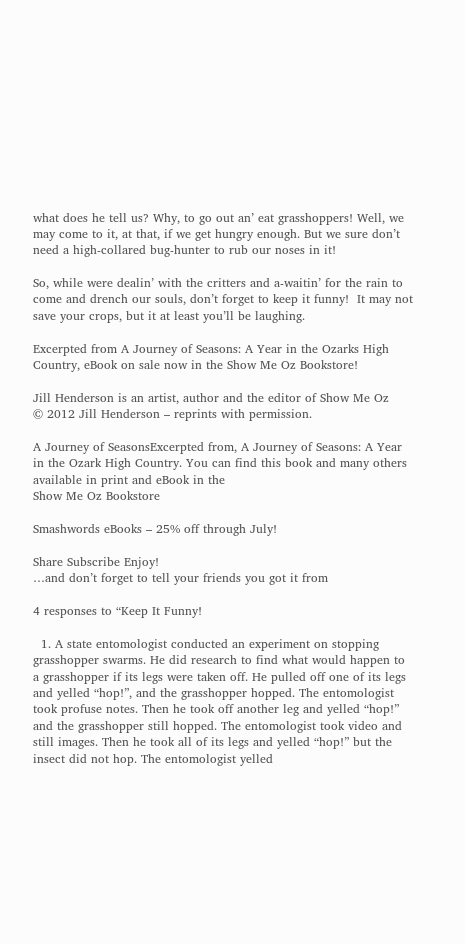what does he tell us? Why, to go out an’ eat grasshoppers! Well, we may come to it, at that, if we get hungry enough. But we sure don’t need a high-collared bug-hunter to rub our noses in it!

So, while were dealin’ with the critters and a-waitin’ for the rain to come and drench our souls, don’t forget to keep it funny!  It may not save your crops, but it at least you’ll be laughing.

Excerpted from A Journey of Seasons: A Year in the Ozarks High Country, eBook on sale now in the Show Me Oz Bookstore!

Jill Henderson is an artist, author and the editor of Show Me Oz
© 2012 Jill Henderson – reprints with permission.

A Journey of SeasonsExcerpted from, A Journey of Seasons: A Year in the Ozark High Country. You can find this book and many others available in print and eBook in the
Show Me Oz Bookstore

Smashwords eBooks – 25% off through July!

Share Subscribe Enjoy!
…and don’t forget to tell your friends you got it from

4 responses to “Keep It Funny!

  1. A state entomologist conducted an experiment on stopping grasshopper swarms. He did research to find what would happen to a grasshopper if its legs were taken off. He pulled off one of its legs and yelled “hop!”, and the grasshopper hopped. The entomologist took profuse notes. Then he took off another leg and yelled “hop!” and the grasshopper still hopped. The entomologist took video and still images. Then he took all of its legs and yelled “hop!” but the insect did not hop. The entomologist yelled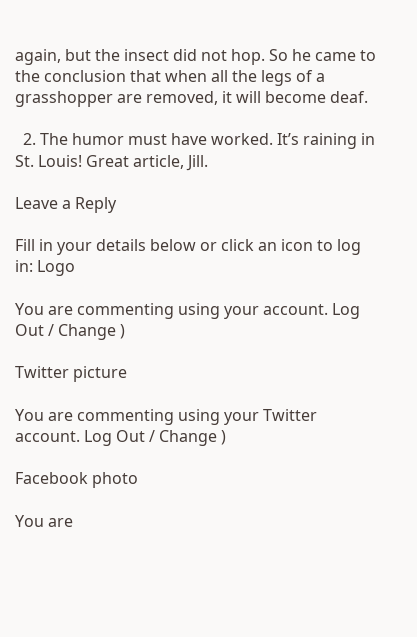again, but the insect did not hop. So he came to the conclusion that when all the legs of a grasshopper are removed, it will become deaf.

  2. The humor must have worked. It’s raining in St. Louis! Great article, Jill.

Leave a Reply

Fill in your details below or click an icon to log in: Logo

You are commenting using your account. Log Out / Change )

Twitter picture

You are commenting using your Twitter account. Log Out / Change )

Facebook photo

You are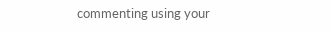commenting using your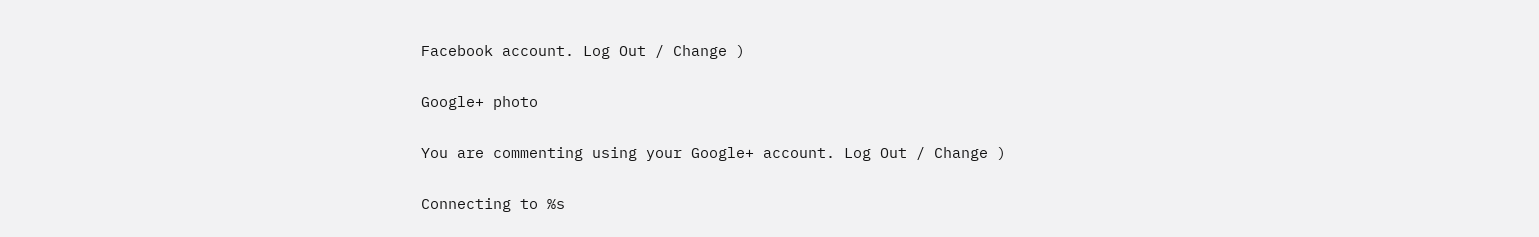Facebook account. Log Out / Change )

Google+ photo

You are commenting using your Google+ account. Log Out / Change )

Connecting to %s